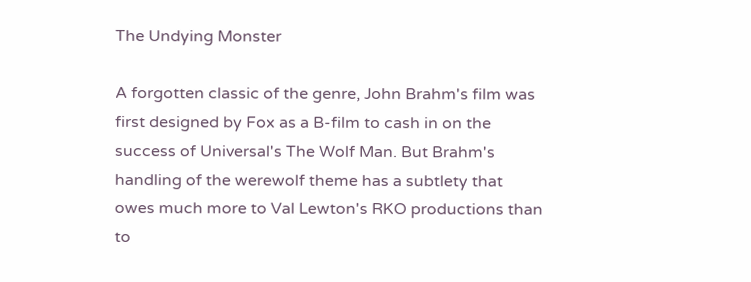The Undying Monster

A forgotten classic of the genre, John Brahm's film was first designed by Fox as a B-film to cash in on the success of Universal's The Wolf Man. But Brahm's handling of the werewolf theme has a subtlety that owes much more to Val Lewton's RKO productions than to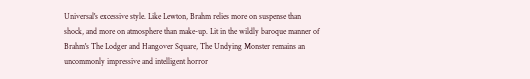Universal's excessive style. Like Lewton, Brahm relies more on suspense than shock, and more on atmosphere than make-up. Lit in the wildly baroque manner of Brahm's The Lodger and Hangover Square, The Undying Monster remains an uncommonly impressive and intelligent horror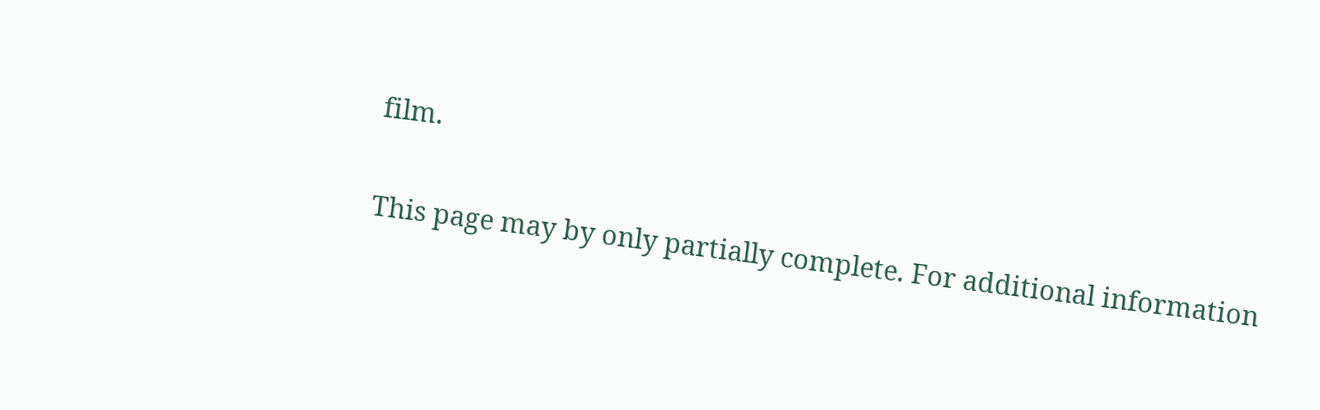film.

This page may by only partially complete. For additional information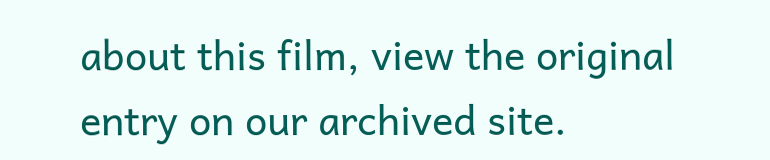about this film, view the original entry on our archived site.